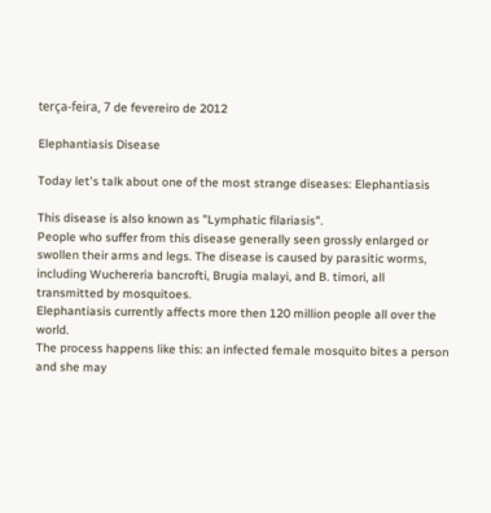terça-feira, 7 de fevereiro de 2012

Elephantiasis Disease

Today let's talk about one of the most strange diseases: Elephantiasis

This disease is also known as "Lymphatic filariasis".
People who suffer from this disease generally seen grossly enlarged or swollen their arms and legs. The disease is caused by parasitic worms, including Wuchereria bancrofti, Brugia malayi, and B. timori, all transmitted by mosquitoes.
Elephantiasis currently affects more then 120 million people all over the world.
The process happens like this: an infected female mosquito bites a person and she may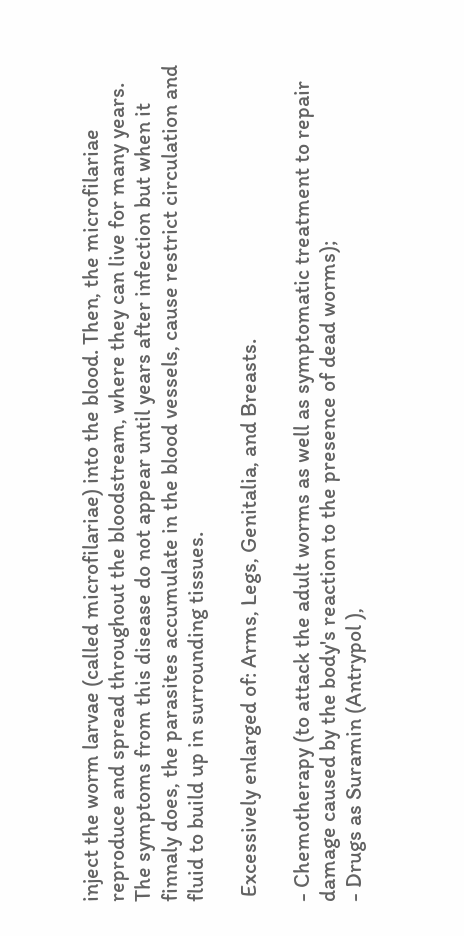inject the worm larvae (called microfilariae) into the blood. Then, the microfilariae reproduce and spread throughout the bloodstream, where they can live for many years.
The symptoms from this disease do not appear until years after infection but when it finnaly does, the parasites accumulate in the blood vessels, cause restrict circulation and  fluid to build up in surrounding tissues.

 Excessively enlarged of: Arms, Legs, Genitalia, and Breasts.

- Chemotherapy (to attack the adult worms as well as symptomatic treatment to repair damage caused by the body's reaction to the presence of dead worms);
- Drugs as Suramin (Antrypol ),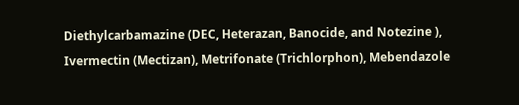Diethylcarbamazine (DEC, Heterazan, Banocide, and Notezine ), Ivermectin (Mectizan), Metrifonate (Trichlorphon), Mebendazole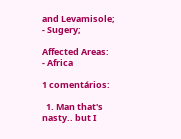and Levamisole;
- Sugery;

Affected Areas:
- Africa

1 comentários:

  1. Man that's nasty.. but I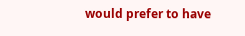would prefer to have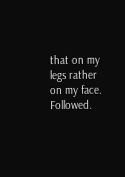that on my legs rather on my face. Followed.